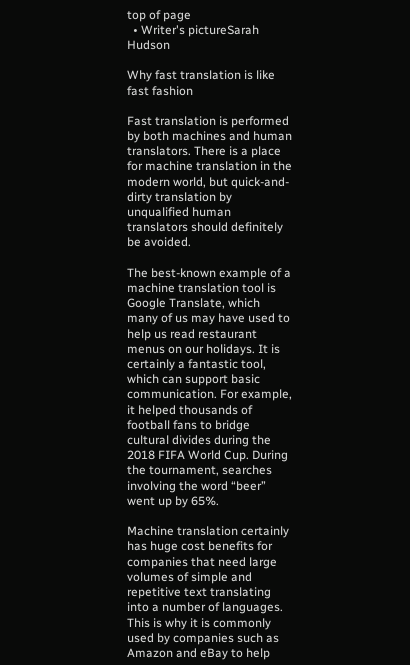top of page
  • Writer's pictureSarah Hudson

Why fast translation is like fast fashion

Fast translation is performed by both machines and human translators. There is a place for machine translation in the modern world, but quick-and-dirty translation by unqualified human translators should definitely be avoided.

The best-known example of a machine translation tool is Google Translate, which many of us may have used to help us read restaurant menus on our holidays. It is certainly a fantastic tool, which can support basic communication. For example, it helped thousands of football fans to bridge cultural divides during the 2018 FIFA World Cup. During the tournament, searches involving the word “beer” went up by 65%.

Machine translation certainly has huge cost benefits for companies that need large volumes of simple and repetitive text translating into a number of languages. This is why it is commonly used by companies such as Amazon and eBay to help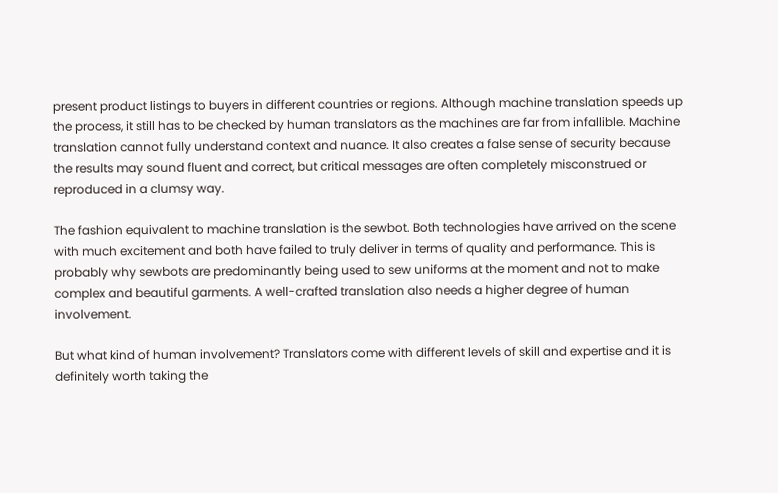present product listings to buyers in different countries or regions. Although machine translation speeds up the process, it still has to be checked by human translators as the machines are far from infallible. Machine translation cannot fully understand context and nuance. It also creates a false sense of security because the results may sound fluent and correct, but critical messages are often completely misconstrued or reproduced in a clumsy way.

The fashion equivalent to machine translation is the sewbot. Both technologies have arrived on the scene with much excitement and both have failed to truly deliver in terms of quality and performance. This is probably why sewbots are predominantly being used to sew uniforms at the moment and not to make complex and beautiful garments. A well-crafted translation also needs a higher degree of human involvement.

But what kind of human involvement? Translators come with different levels of skill and expertise and it is definitely worth taking the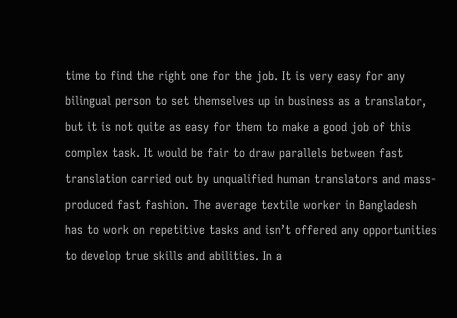time to find the right one for the job. It is very easy for any bilingual person to set themselves up in business as a translator, but it is not quite as easy for them to make a good job of this complex task. It would be fair to draw parallels between fast translation carried out by unqualified human translators and mass-produced fast fashion. The average textile worker in Bangladesh has to work on repetitive tasks and isn’t offered any opportunities to develop true skills and abilities. In a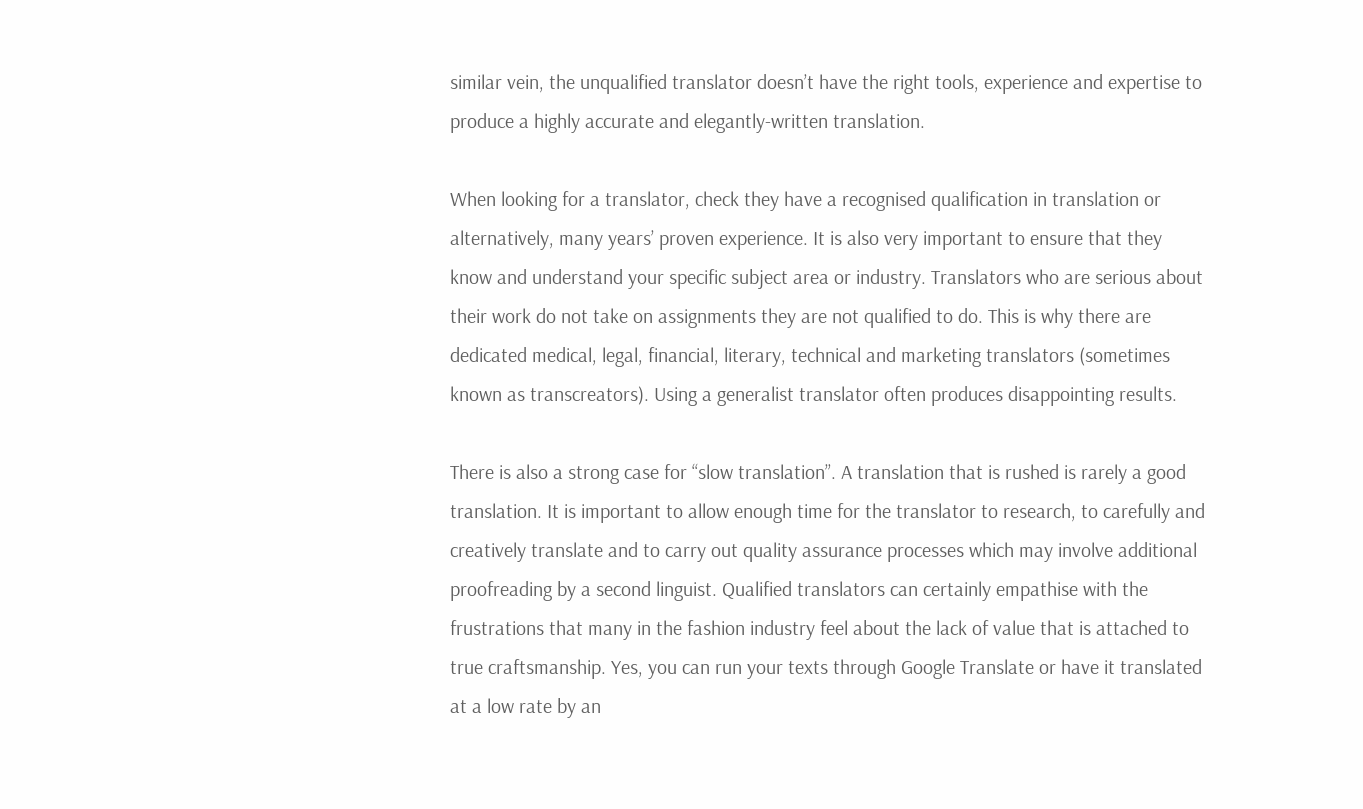similar vein, the unqualified translator doesn’t have the right tools, experience and expertise to produce a highly accurate and elegantly-written translation.

When looking for a translator, check they have a recognised qualification in translation or alternatively, many years’ proven experience. It is also very important to ensure that they know and understand your specific subject area or industry. Translators who are serious about their work do not take on assignments they are not qualified to do. This is why there are dedicated medical, legal, financial, literary, technical and marketing translators (sometimes known as transcreators). Using a generalist translator often produces disappointing results.

There is also a strong case for “slow translation”. A translation that is rushed is rarely a good translation. It is important to allow enough time for the translator to research, to carefully and creatively translate and to carry out quality assurance processes which may involve additional proofreading by a second linguist. Qualified translators can certainly empathise with the frustrations that many in the fashion industry feel about the lack of value that is attached to true craftsmanship. Yes, you can run your texts through Google Translate or have it translated at a low rate by an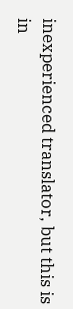inexperienced translator, but this is in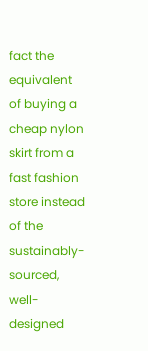fact the equivalent of buying a cheap nylon skirt from a fast fashion store instead of the sustainably-sourced, well-designed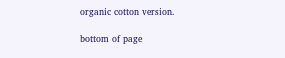organic cotton version.

bottom of page